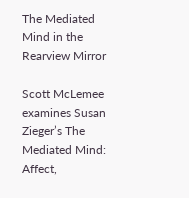The Mediated Mind in the Rearview Mirror

Scott McLemee examines Susan Zieger’s The Mediated Mind: Affect,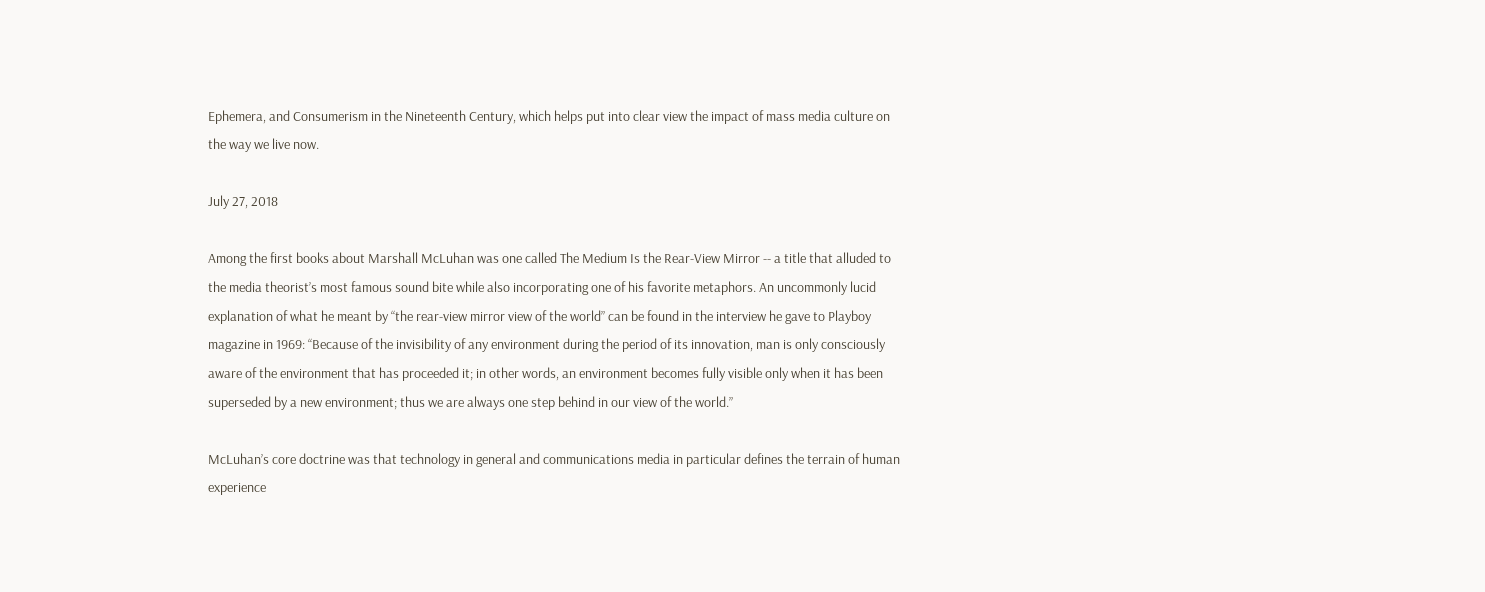Ephemera, and Consumerism in the Nineteenth Century, which helps put into clear view the impact of mass media culture on the way we live now.

July 27, 2018

Among the first books about Marshall McLuhan was one called The Medium Is the Rear-View Mirror -- a title that alluded to the media theorist’s most famous sound bite while also incorporating one of his favorite metaphors. An uncommonly lucid explanation of what he meant by “the rear-view mirror view of the world” can be found in the interview he gave to Playboy magazine in 1969: “Because of the invisibility of any environment during the period of its innovation, man is only consciously aware of the environment that has proceeded it; in other words, an environment becomes fully visible only when it has been superseded by a new environment; thus we are always one step behind in our view of the world.”

McLuhan’s core doctrine was that technology in general and communications media in particular defines the terrain of human experience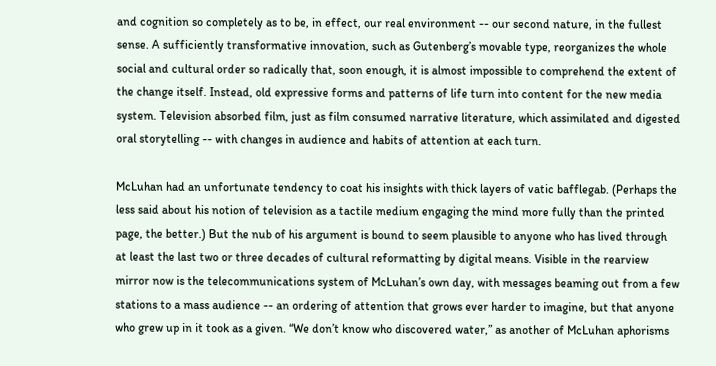and cognition so completely as to be, in effect, our real environment -- our second nature, in the fullest sense. A sufficiently transformative innovation, such as Gutenberg’s movable type, reorganizes the whole social and cultural order so radically that, soon enough, it is almost impossible to comprehend the extent of the change itself. Instead, old expressive forms and patterns of life turn into content for the new media system. Television absorbed film, just as film consumed narrative literature, which assimilated and digested oral storytelling -- with changes in audience and habits of attention at each turn.

McLuhan had an unfortunate tendency to coat his insights with thick layers of vatic bafflegab. (Perhaps the less said about his notion of television as a tactile medium engaging the mind more fully than the printed page, the better.) But the nub of his argument is bound to seem plausible to anyone who has lived through at least the last two or three decades of cultural reformatting by digital means. Visible in the rearview mirror now is the telecommunications system of McLuhan’s own day, with messages beaming out from a few stations to a mass audience -- an ordering of attention that grows ever harder to imagine, but that anyone who grew up in it took as a given. “We don’t know who discovered water,” as another of McLuhan aphorisms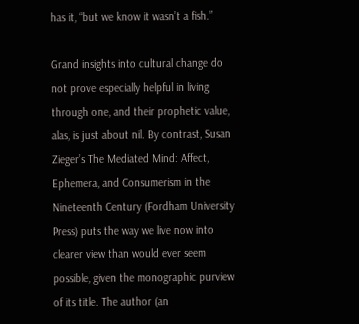has it, “but we know it wasn’t a fish.”

Grand insights into cultural change do not prove especially helpful in living through one, and their prophetic value, alas, is just about nil. By contrast, Susan Zieger’s The Mediated Mind: Affect, Ephemera, and Consumerism in the Nineteenth Century (Fordham University Press) puts the way we live now into clearer view than would ever seem possible, given the monographic purview of its title. The author (an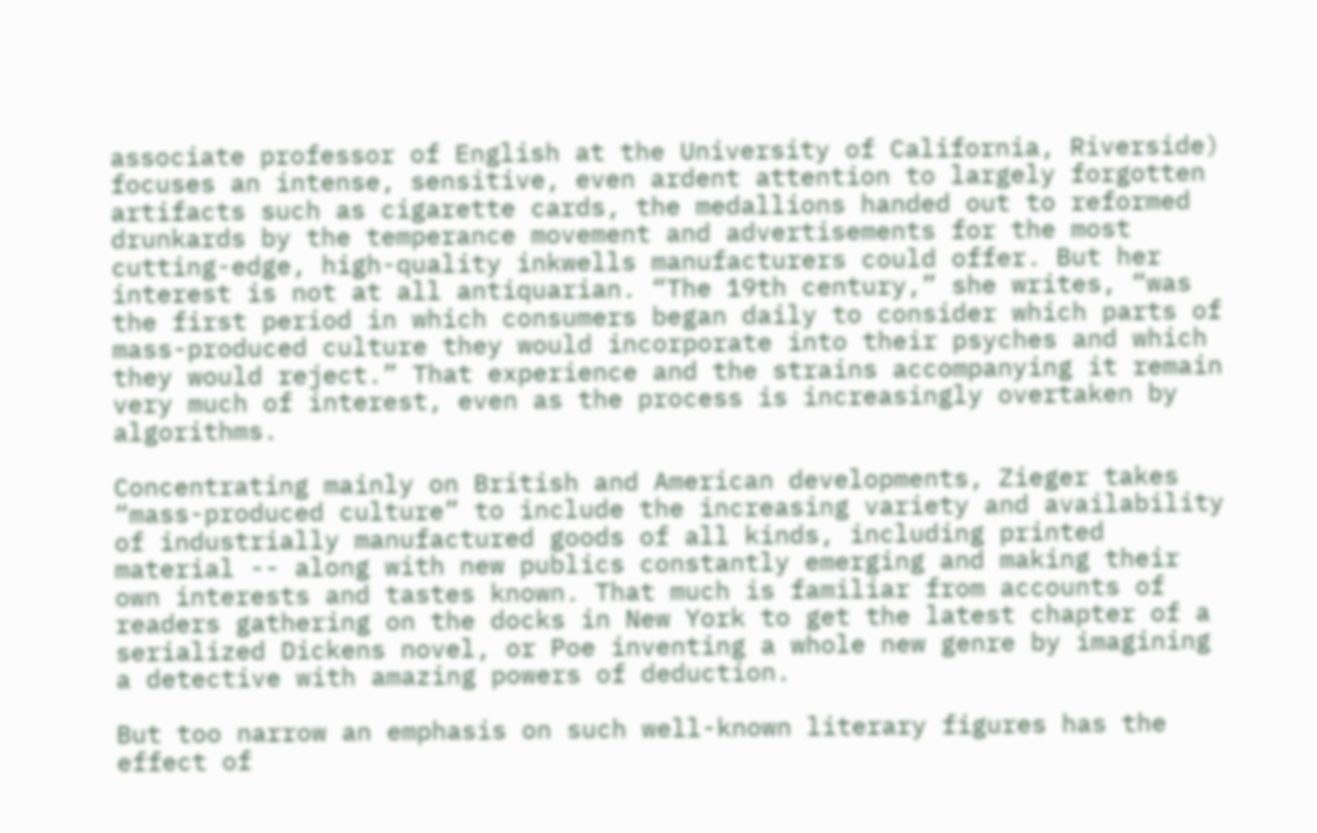associate professor of English at the University of California, Riverside) focuses an intense, sensitive, even ardent attention to largely forgotten artifacts such as cigarette cards, the medallions handed out to reformed drunkards by the temperance movement and advertisements for the most cutting-edge, high-quality inkwells manufacturers could offer. But her interest is not at all antiquarian. “The 19th century,” she writes, “was the first period in which consumers began daily to consider which parts of mass-produced culture they would incorporate into their psyches and which they would reject.” That experience and the strains accompanying it remain very much of interest, even as the process is increasingly overtaken by algorithms.

Concentrating mainly on British and American developments, Zieger takes “mass-produced culture” to include the increasing variety and availability of industrially manufactured goods of all kinds, including printed material -- along with new publics constantly emerging and making their own interests and tastes known. That much is familiar from accounts of readers gathering on the docks in New York to get the latest chapter of a serialized Dickens novel, or Poe inventing a whole new genre by imagining a detective with amazing powers of deduction.

But too narrow an emphasis on such well-known literary figures has the effect of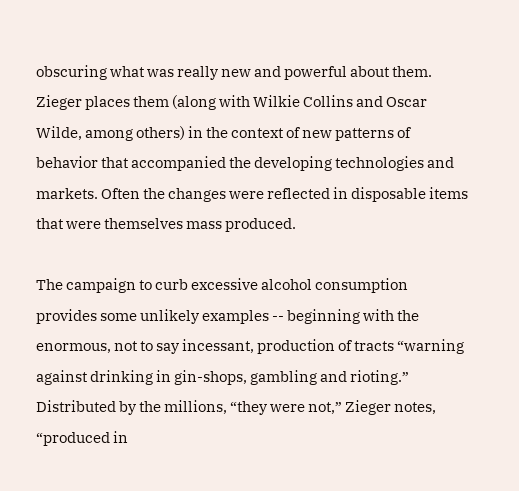obscuring what was really new and powerful about them. Zieger places them (along with Wilkie Collins and Oscar Wilde, among others) in the context of new patterns of behavior that accompanied the developing technologies and markets. Often the changes were reflected in disposable items that were themselves mass produced.

The campaign to curb excessive alcohol consumption provides some unlikely examples -- beginning with the enormous, not to say incessant, production of tracts “warning against drinking in gin-shops, gambling and rioting.” Distributed by the millions, “they were not,” Zieger notes, “produced in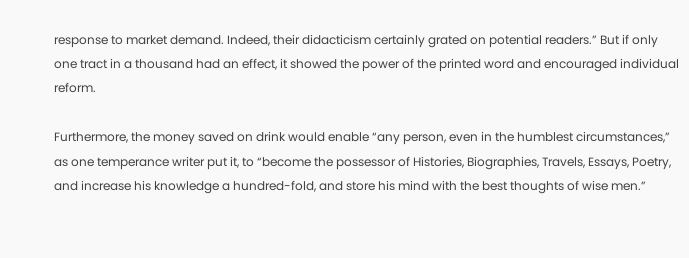response to market demand. Indeed, their didacticism certainly grated on potential readers.” But if only one tract in a thousand had an effect, it showed the power of the printed word and encouraged individual reform.

Furthermore, the money saved on drink would enable “any person, even in the humblest circumstances,” as one temperance writer put it, to “become the possessor of Histories, Biographies, Travels, Essays, Poetry, and increase his knowledge a hundred-fold, and store his mind with the best thoughts of wise men.”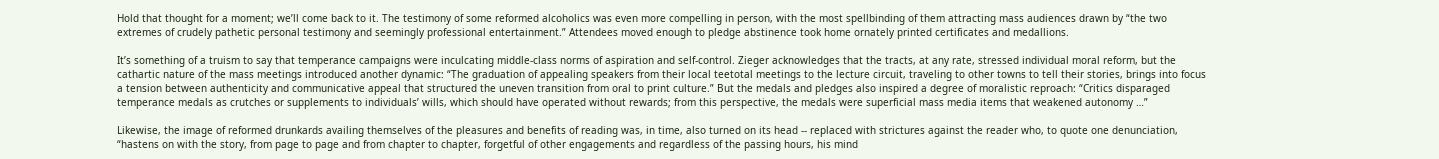Hold that thought for a moment; we’ll come back to it. The testimony of some reformed alcoholics was even more compelling in person, with the most spellbinding of them attracting mass audiences drawn by “the two extremes of crudely pathetic personal testimony and seemingly professional entertainment.” Attendees moved enough to pledge abstinence took home ornately printed certificates and medallions.

It’s something of a truism to say that temperance campaigns were inculcating middle-class norms of aspiration and self-control. Zieger acknowledges that the tracts, at any rate, stressed individual moral reform, but the cathartic nature of the mass meetings introduced another dynamic: “The graduation of appealing speakers from their local teetotal meetings to the lecture circuit, traveling to other towns to tell their stories, brings into focus a tension between authenticity and communicative appeal that structured the uneven transition from oral to print culture.” But the medals and pledges also inspired a degree of moralistic reproach: “Critics disparaged temperance medals as crutches or supplements to individuals’ wills, which should have operated without rewards; from this perspective, the medals were superficial mass media items that weakened autonomy …”

Likewise, the image of reformed drunkards availing themselves of the pleasures and benefits of reading was, in time, also turned on its head -- replaced with strictures against the reader who, to quote one denunciation, “hastens on with the story, from page to page and from chapter to chapter, forgetful of other engagements and regardless of the passing hours, his mind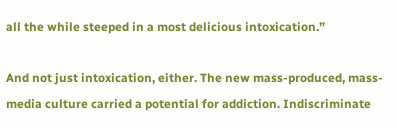all the while steeped in a most delicious intoxication.”

And not just intoxication, either. The new mass-produced, mass-media culture carried a potential for addiction. Indiscriminate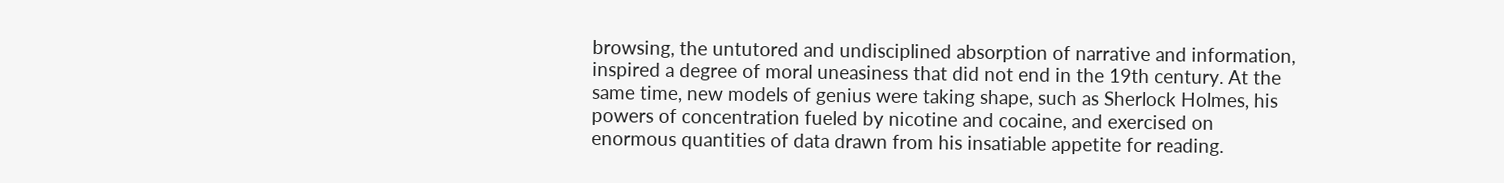browsing, the untutored and undisciplined absorption of narrative and information, inspired a degree of moral uneasiness that did not end in the 19th century. At the same time, new models of genius were taking shape, such as Sherlock Holmes, his powers of concentration fueled by nicotine and cocaine, and exercised on enormous quantities of data drawn from his insatiable appetite for reading.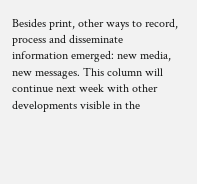Besides print, other ways to record, process and disseminate information emerged: new media, new messages. This column will continue next week with other developments visible in the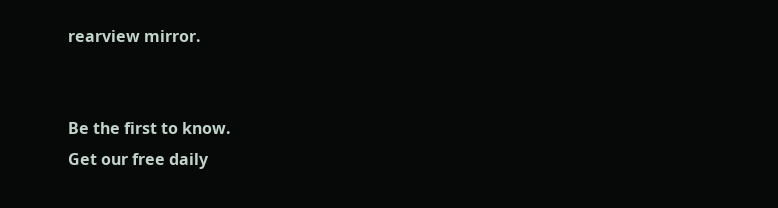rearview mirror.


Be the first to know.
Get our free daily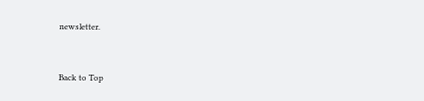newsletter.


Back to Top